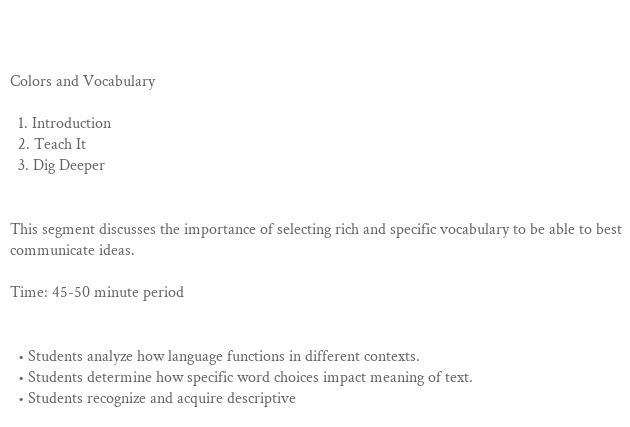Colors and Vocabulary

  1. Introduction
  2. Teach It
  3. Dig Deeper


This segment discusses the importance of selecting rich and specific vocabulary to be able to best communicate ideas.

Time: 45-50 minute period


  • Students analyze how language functions in different contexts.
  • Students determine how specific word choices impact meaning of text.
  • Students recognize and acquire descriptive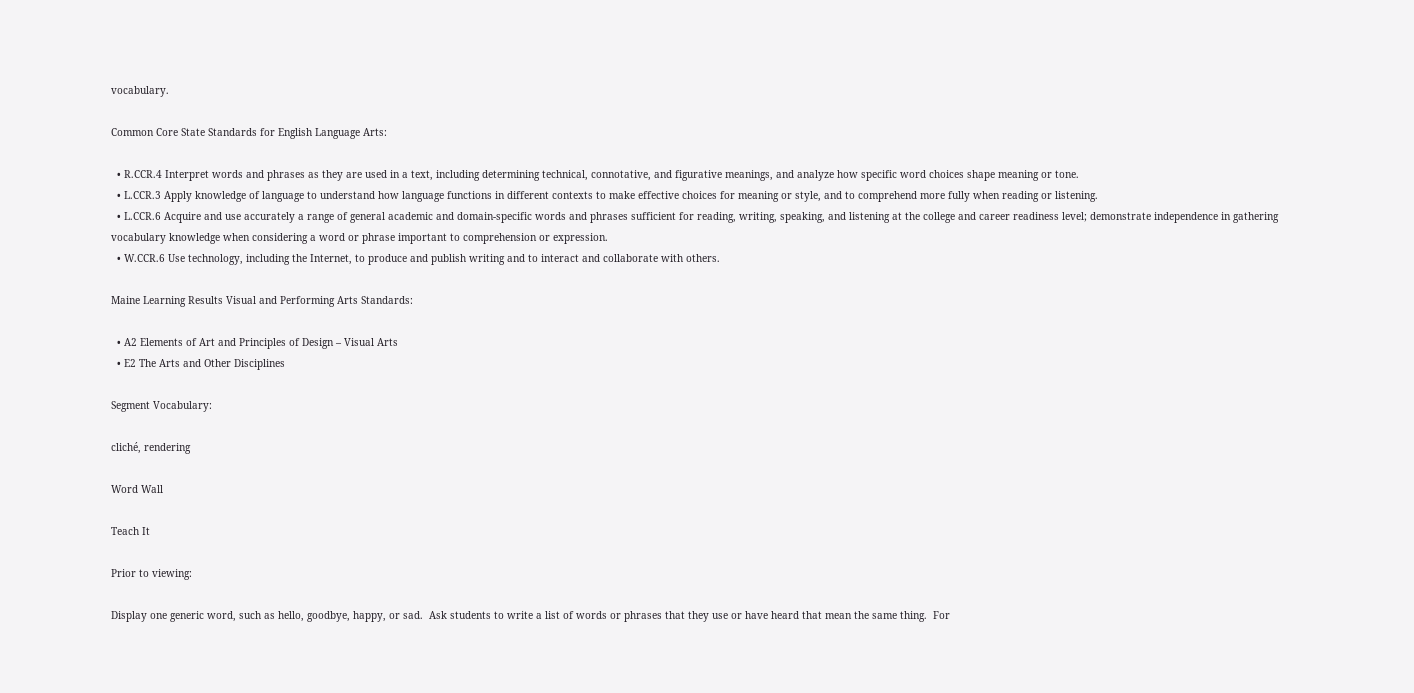vocabulary.

Common Core State Standards for English Language Arts:

  • R.CCR.4 Interpret words and phrases as they are used in a text, including determining technical, connotative, and figurative meanings, and analyze how specific word choices shape meaning or tone.
  • L.CCR.3 Apply knowledge of language to understand how language functions in different contexts to make effective choices for meaning or style, and to comprehend more fully when reading or listening.
  • L.CCR.6 Acquire and use accurately a range of general academic and domain-specific words and phrases sufficient for reading, writing, speaking, and listening at the college and career readiness level; demonstrate independence in gathering vocabulary knowledge when considering a word or phrase important to comprehension or expression.
  • W.CCR.6 Use technology, including the Internet, to produce and publish writing and to interact and collaborate with others.

Maine Learning Results Visual and Performing Arts Standards:

  • A2 Elements of Art and Principles of Design – Visual Arts
  • E2 The Arts and Other Disciplines

Segment Vocabulary:

cliché, rendering

Word Wall

Teach It

Prior to viewing:

Display one generic word, such as hello, goodbye, happy, or sad.  Ask students to write a list of words or phrases that they use or have heard that mean the same thing.  For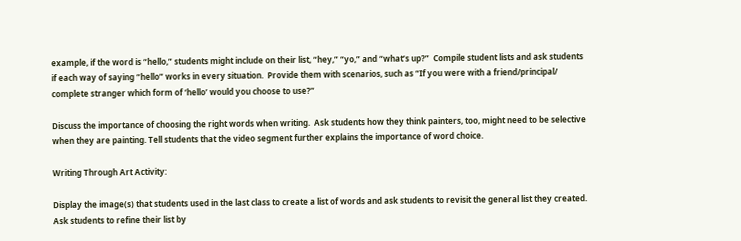example, if the word is “hello,” students might include on their list, “hey,” “yo,” and “what’s up?”  Compile student lists and ask students if each way of saying “hello” works in every situation.  Provide them with scenarios, such as “If you were with a friend/principal/ complete stranger which form of ‘hello’ would you choose to use?”

Discuss the importance of choosing the right words when writing.  Ask students how they think painters, too, might need to be selective when they are painting. Tell students that the video segment further explains the importance of word choice.

Writing Through Art Activity:

Display the image(s) that students used in the last class to create a list of words and ask students to revisit the general list they created. Ask students to refine their list by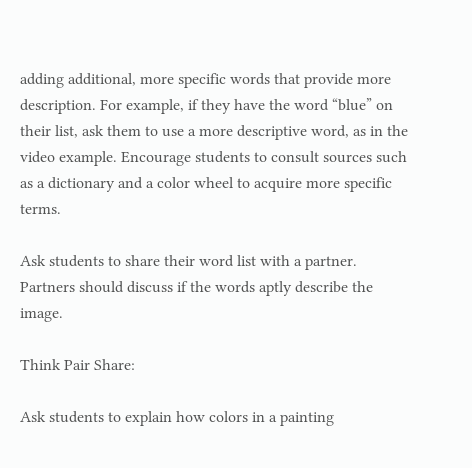adding additional, more specific words that provide more description. For example, if they have the word “blue” on their list, ask them to use a more descriptive word, as in the video example. Encourage students to consult sources such as a dictionary and a color wheel to acquire more specific terms.

Ask students to share their word list with a partner. Partners should discuss if the words aptly describe the image.

Think Pair Share:

Ask students to explain how colors in a painting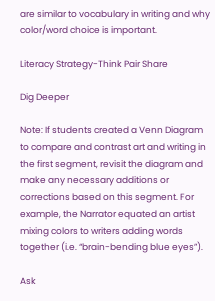are similar to vocabulary in writing and why color/word choice is important.

Literacy Strategy-Think Pair Share

Dig Deeper

Note: If students created a Venn Diagram to compare and contrast art and writing in the first segment, revisit the diagram and make any necessary additions or corrections based on this segment. For example, the Narrator equated an artist mixing colors to writers adding words together (i.e. “brain-bending blue eyes”).

Ask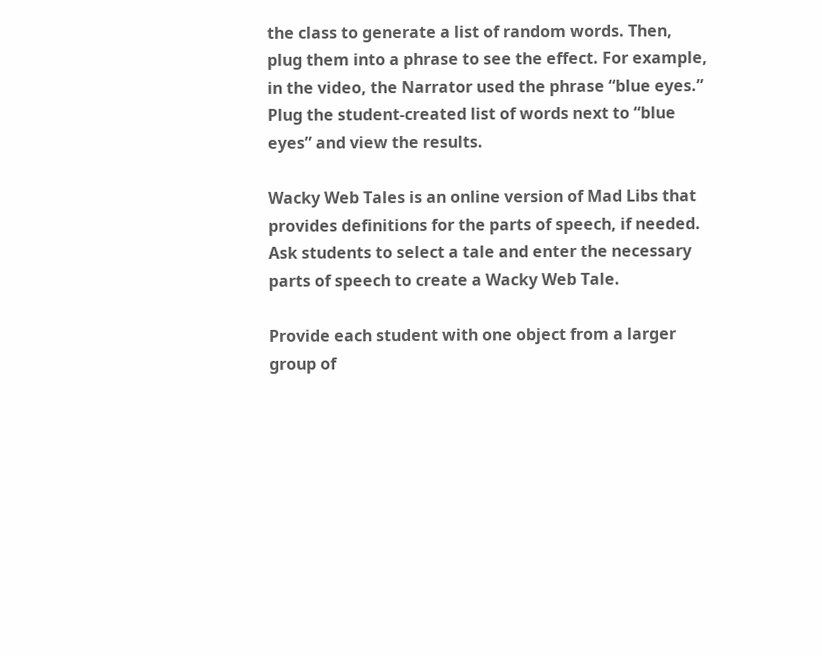the class to generate a list of random words. Then, plug them into a phrase to see the effect. For example, in the video, the Narrator used the phrase “blue eyes.” Plug the student-created list of words next to “blue eyes” and view the results.

Wacky Web Tales is an online version of Mad Libs that provides definitions for the parts of speech, if needed. Ask students to select a tale and enter the necessary parts of speech to create a Wacky Web Tale.

Provide each student with one object from a larger group of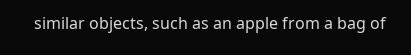similar objects, such as an apple from a bag of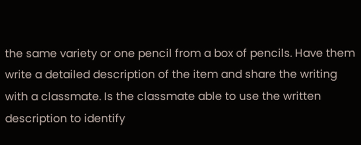the same variety or one pencil from a box of pencils. Have them write a detailed description of the item and share the writing with a classmate. Is the classmate able to use the written description to identify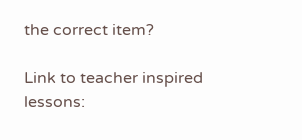the correct item?

Link to teacher inspired lessons: